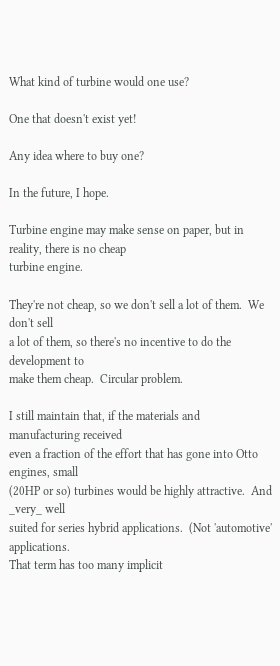What kind of turbine would one use?

One that doesn't exist yet!

Any idea where to buy one?

In the future, I hope.

Turbine engine may make sense on paper, but in reality, there is no cheap
turbine engine.

They're not cheap, so we don't sell a lot of them.  We don't sell
a lot of them, so there's no incentive to do the development to
make them cheap.  Circular problem.

I still maintain that, if the materials and manufacturing received
even a fraction of the effort that has gone into Otto engines, small
(20HP or so) turbines would be highly attractive.  And _very_ well
suited for series hybrid applications.  (Not 'automotive' applications.
That term has too many implicit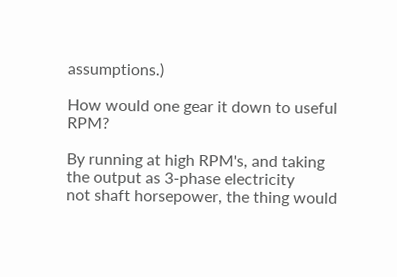assumptions.)

How would one gear it down to useful RPM?

By running at high RPM's, and taking the output as 3-phase electricity
not shaft horsepower, the thing would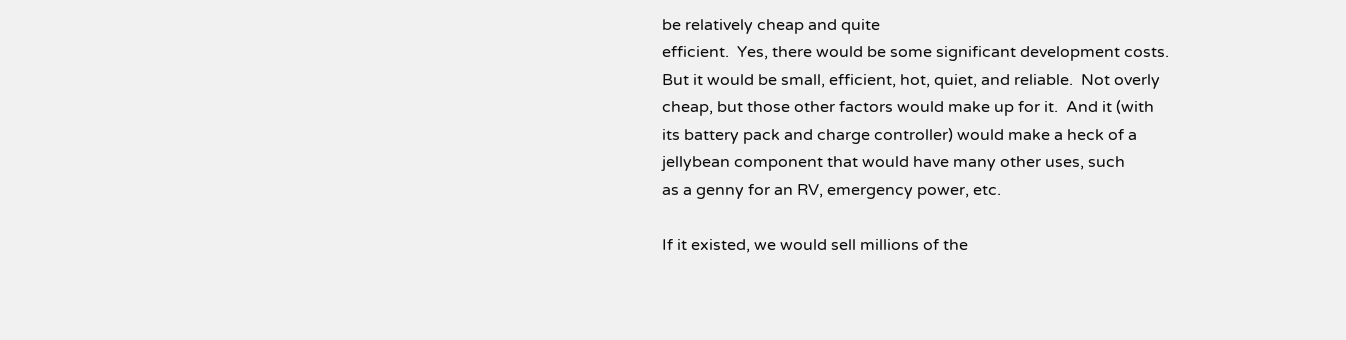be relatively cheap and quite
efficient.  Yes, there would be some significant development costs.
But it would be small, efficient, hot, quiet, and reliable.  Not overly
cheap, but those other factors would make up for it.  And it (with
its battery pack and charge controller) would make a heck of a
jellybean component that would have many other uses, such
as a genny for an RV, emergency power, etc.

If it existed, we would sell millions of the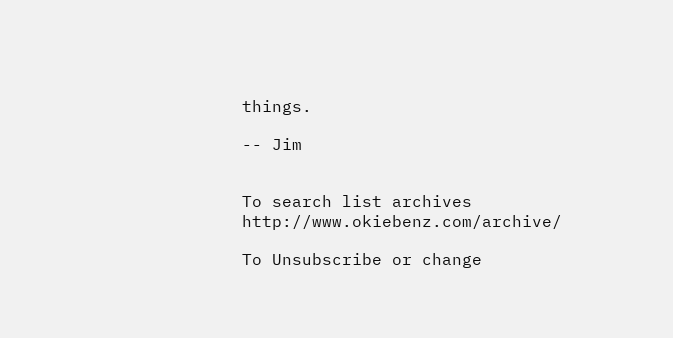things.

-- Jim


To search list archives http://www.okiebenz.com/archive/

To Unsubscribe or change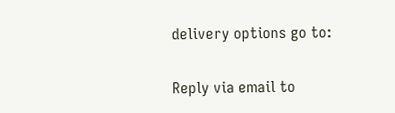delivery options go to:

Reply via email to